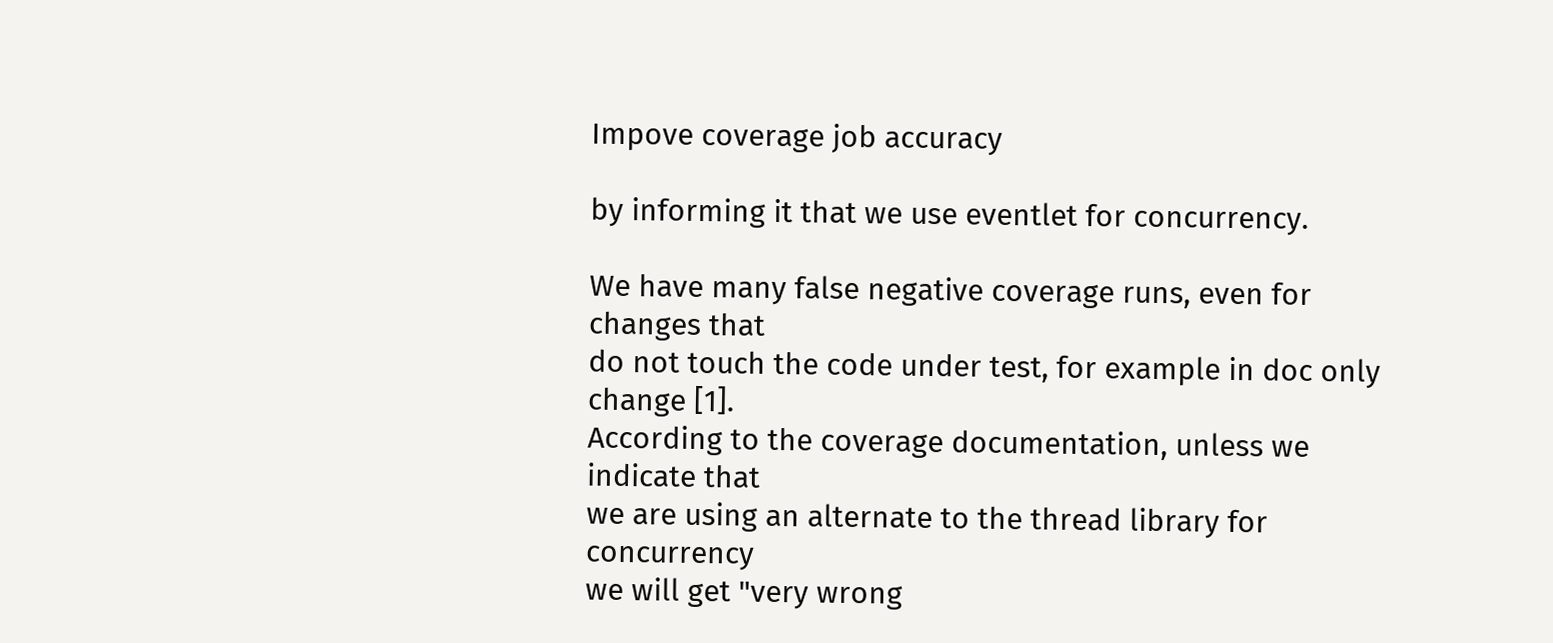Impove coverage job accuracy

by informing it that we use eventlet for concurrency.

We have many false negative coverage runs, even for changes that
do not touch the code under test, for example in doc only change [1].
According to the coverage documentation, unless we indicate that
we are using an alternate to the thread library for concurrency
we will get "very wrong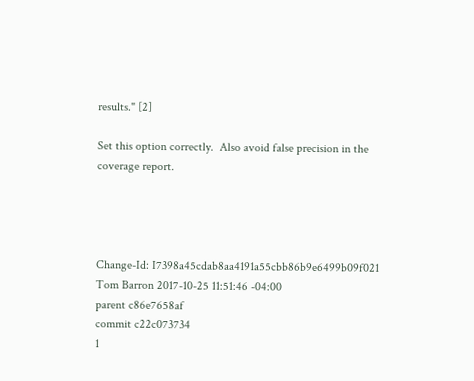results." [2]

Set this option correctly.  Also avoid false precision in the
coverage report.




Change-Id: I7398a45cdab8aa4191a55cbb86b9e6499b09f021
Tom Barron 2017-10-25 11:51:46 -04:00
parent c86e7658af
commit c22c073734
1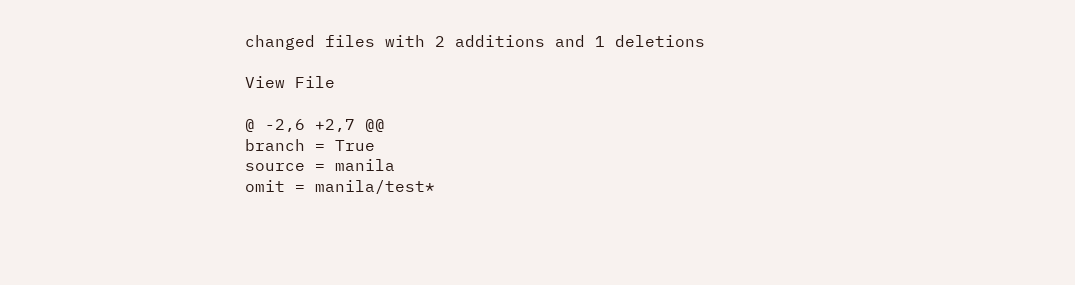changed files with 2 additions and 1 deletions

View File

@ -2,6 +2,7 @@
branch = True
source = manila
omit = manila/test*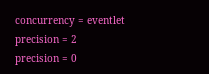concurrency = eventlet
precision = 2
precision = 0